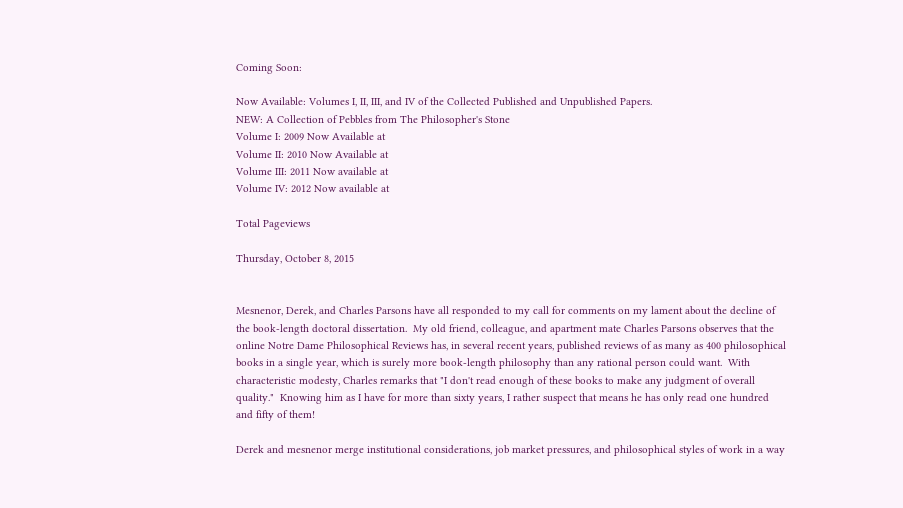Coming Soon:

Now Available: Volumes I, II, III, and IV of the Collected Published and Unpublished Papers.
NEW: A Collection of Pebbles from The Philosopher's Stone
Volume I: 2009 Now Available at
Volume II: 2010 Now Available at
Volume III: 2011 Now available at
Volume IV: 2012 Now available at

Total Pageviews

Thursday, October 8, 2015


Mesnenor, Derek, and Charles Parsons have all responded to my call for comments on my lament about the decline of the book-length doctoral dissertation.  My old friend, colleague, and apartment mate Charles Parsons observes that the online Notre Dame Philosophical Reviews has, in several recent years, published reviews of as many as 400 philosophical books in a single year, which is surely more book-length philosophy than any rational person could want.  With characteristic modesty, Charles remarks that "I don't read enough of these books to make any judgment of overall quality."  Knowing him as I have for more than sixty years, I rather suspect that means he has only read one hundred and fifty of them!

Derek and mesnenor merge institutional considerations, job market pressures, and philosophical styles of work in a way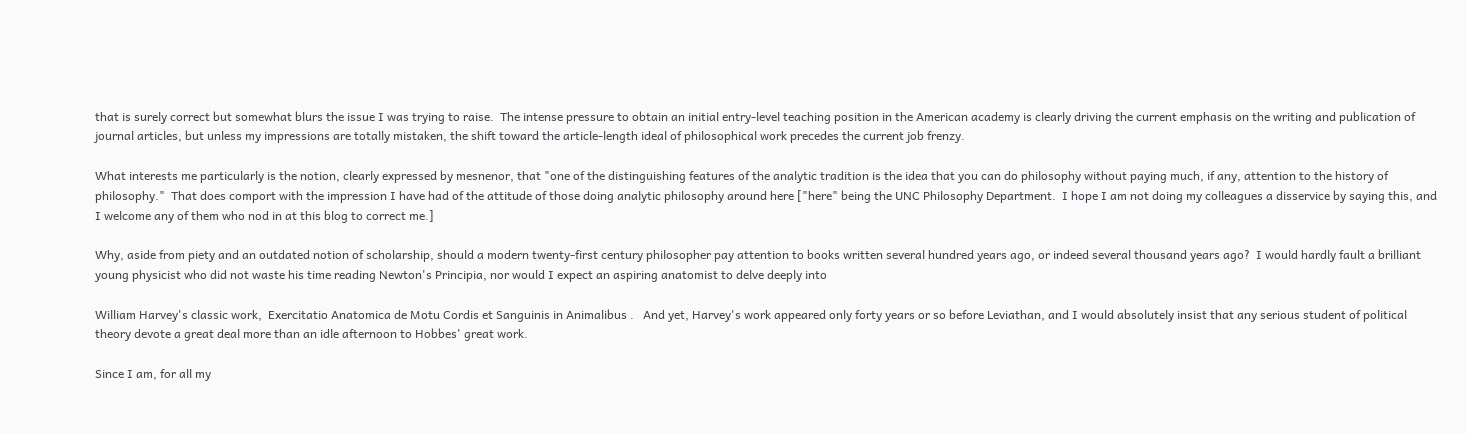that is surely correct but somewhat blurs the issue I was trying to raise.  The intense pressure to obtain an initial entry-level teaching position in the American academy is clearly driving the current emphasis on the writing and publication of journal articles, but unless my impressions are totally mistaken, the shift toward the article-length ideal of philosophical work precedes the current job frenzy.

What interests me particularly is the notion, clearly expressed by mesnenor, that "one of the distinguishing features of the analytic tradition is the idea that you can do philosophy without paying much, if any, attention to the history of philosophy."  That does comport with the impression I have had of the attitude of those doing analytic philosophy around here ["here" being the UNC Philosophy Department.  I hope I am not doing my colleagues a disservice by saying this, and I welcome any of them who nod in at this blog to correct me.]

Why, aside from piety and an outdated notion of scholarship, should a modern twenty-first century philosopher pay attention to books written several hundred years ago, or indeed several thousand years ago?  I would hardly fault a brilliant young physicist who did not waste his time reading Newton's Principia, nor would I expect an aspiring anatomist to delve deeply into

William Harvey's classic work,  Exercitatio Anatomica de Motu Cordis et Sanguinis in Animalibus .   And yet, Harvey's work appeared only forty years or so before Leviathan, and I would absolutely insist that any serious student of political theory devote a great deal more than an idle afternoon to Hobbes' great work.

Since I am, for all my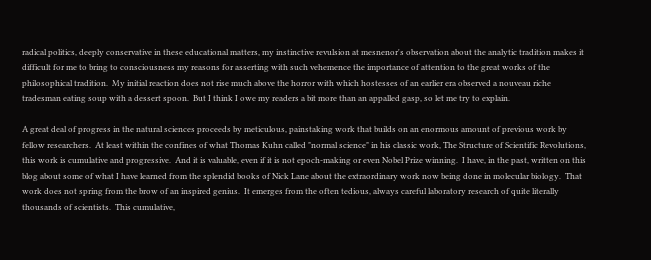radical politics, deeply conservative in these educational matters, my instinctive revulsion at mesnenor's observation about the analytic tradition makes it difficult for me to bring to consciousness my reasons for asserting with such vehemence the importance of attention to the great works of the philosophical tradition.  My initial reaction does not rise much above the horror with which hostesses of an earlier era observed a nouveau riche tradesman eating soup with a dessert spoon.  But I think I owe my readers a bit more than an appalled gasp, so let me try to explain.

A great deal of progress in the natural sciences proceeds by meticulous, painstaking work that builds on an enormous amount of previous work by fellow researchers.  At least within the confines of what Thomas Kuhn called "normal science" in his classic work, The Structure of Scientific Revolutions, this work is cumulative and progressive.  And it is valuable, even if it is not epoch-making or even Nobel Prize winning.  I have, in the past, written on this blog about some of what I have learned from the splendid books of Nick Lane about the extraordinary work now being done in molecular biology.  That work does not spring from the brow of an inspired genius.  It emerges from the often tedious, always careful laboratory research of quite literally thousands of scientists.  This cumulative,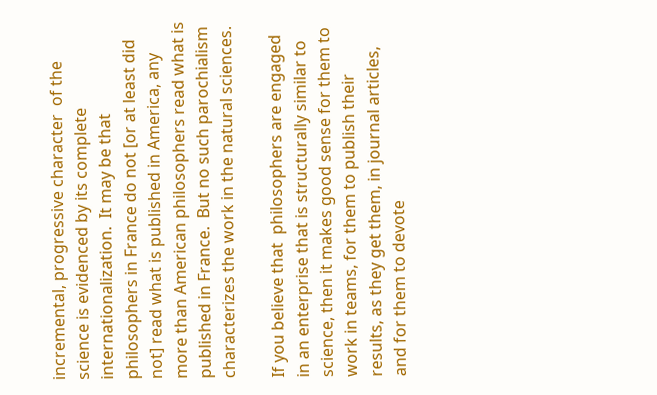incremental, progressive character  of the science is evidenced by its complete internationalization.  It may be that philosophers in France do not [or at least did not] read what is published in America, any more than American philosophers read what is published in France.  But no such parochialism characterizes the work in the natural sciences.

If you believe that  philosophers are engaged in an enterprise that is structurally similar to science, then it makes good sense for them to work in teams, for them to publish their results, as they get them, in journal articles, and for them to devote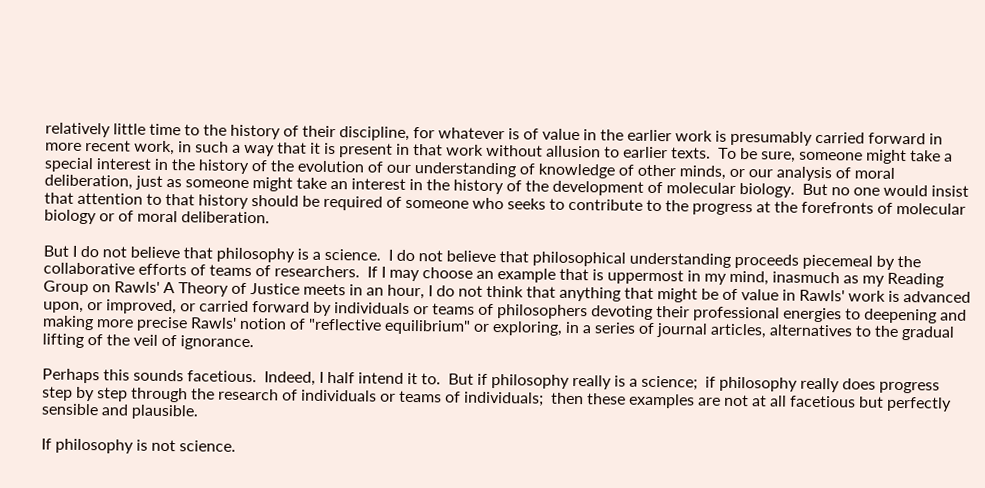relatively little time to the history of their discipline, for whatever is of value in the earlier work is presumably carried forward in more recent work, in such a way that it is present in that work without allusion to earlier texts.  To be sure, someone might take a special interest in the history of the evolution of our understanding of knowledge of other minds, or our analysis of moral deliberation, just as someone might take an interest in the history of the development of molecular biology.  But no one would insist that attention to that history should be required of someone who seeks to contribute to the progress at the forefronts of molecular biology or of moral deliberation.

But I do not believe that philosophy is a science.  I do not believe that philosophical understanding proceeds piecemeal by the collaborative efforts of teams of researchers.  If I may choose an example that is uppermost in my mind, inasmuch as my Reading Group on Rawls' A Theory of Justice meets in an hour, I do not think that anything that might be of value in Rawls' work is advanced upon, or improved, or carried forward by individuals or teams of philosophers devoting their professional energies to deepening and making more precise Rawls' notion of "reflective equilibrium" or exploring, in a series of journal articles, alternatives to the gradual lifting of the veil of ignorance.

Perhaps this sounds facetious.  Indeed, I half intend it to.  But if philosophy really is a science;  if philosophy really does progress step by step through the research of individuals or teams of individuals;  then these examples are not at all facetious but perfectly sensible and plausible.

If philosophy is not science.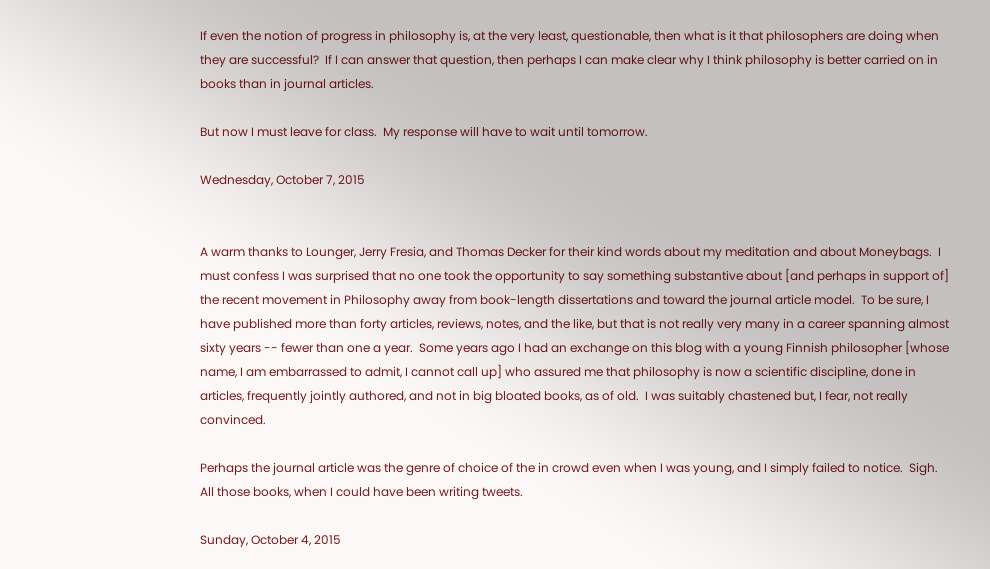If even the notion of progress in philosophy is, at the very least, questionable, then what is it that philosophers are doing when they are successful?  If I can answer that question, then perhaps I can make clear why I think philosophy is better carried on in books than in journal articles.

But now I must leave for class.  My response will have to wait until tomorrow.

Wednesday, October 7, 2015


A warm thanks to Lounger, Jerry Fresia, and Thomas Decker for their kind words about my meditation and about Moneybags.  I must confess I was surprised that no one took the opportunity to say something substantive about [and perhaps in support of] the recent movement in Philosophy away from book-length dissertations and toward the journal article model.  To be sure, I have published more than forty articles, reviews, notes, and the like, but that is not really very many in a career spanning almost sixty years -- fewer than one a year.  Some years ago I had an exchange on this blog with a young Finnish philosopher [whose name, I am embarrassed to admit, I cannot call up] who assured me that philosophy is now a scientific discipline, done in articles, frequently jointly authored, and not in big bloated books, as of old.  I was suitably chastened but, I fear, not really convinced.

Perhaps the journal article was the genre of choice of the in crowd even when I was young, and I simply failed to notice.  Sigh.  All those books, when I could have been writing tweets.

Sunday, October 4, 2015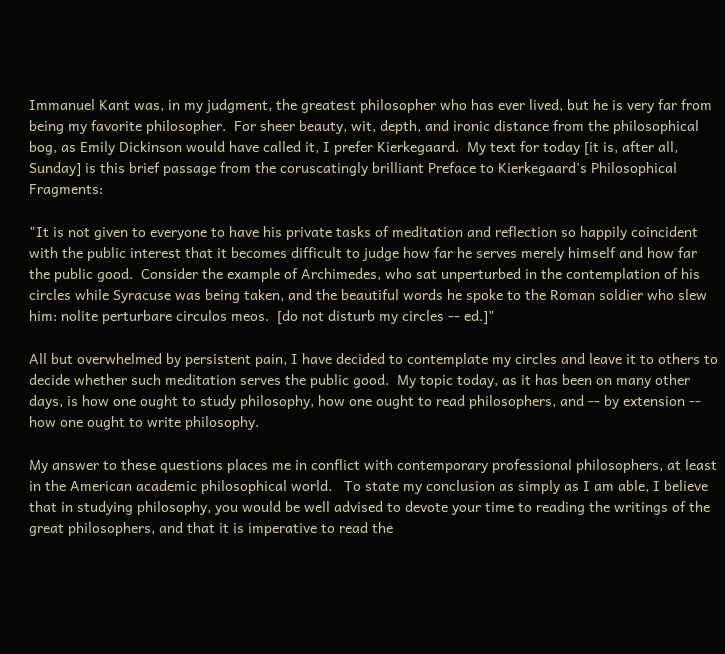Immanuel Kant was, in my judgment, the greatest philosopher who has ever lived, but he is very far from being my favorite philosopher.  For sheer beauty, wit, depth, and ironic distance from the philosophical bog, as Emily Dickinson would have called it, I prefer Kierkegaard.  My text for today [it is, after all, Sunday] is this brief passage from the coruscatingly brilliant Preface to Kierkegaard's Philosophical Fragments:

"It is not given to everyone to have his private tasks of meditation and reflection so happily coincident with the public interest that it becomes difficult to judge how far he serves merely himself and how far the public good.  Consider the example of Archimedes, who sat unperturbed in the contemplation of his circles while Syracuse was being taken, and the beautiful words he spoke to the Roman soldier who slew him: nolite perturbare circulos meos.  [do not disturb my circles -- ed.]"

All but overwhelmed by persistent pain, I have decided to contemplate my circles and leave it to others to decide whether such meditation serves the public good.  My topic today, as it has been on many other days, is how one ought to study philosophy, how one ought to read philosophers, and -- by extension -- how one ought to write philosophy.

My answer to these questions places me in conflict with contemporary professional philosophers, at least in the American academic philosophical world.   To state my conclusion as simply as I am able, I believe that in studying philosophy, you would be well advised to devote your time to reading the writings of the great philosophers, and that it is imperative to read the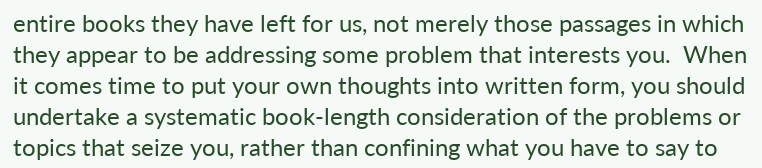entire books they have left for us, not merely those passages in which they appear to be addressing some problem that interests you.  When it comes time to put your own thoughts into written form, you should undertake a systematic book-length consideration of the problems or topics that seize you, rather than confining what you have to say to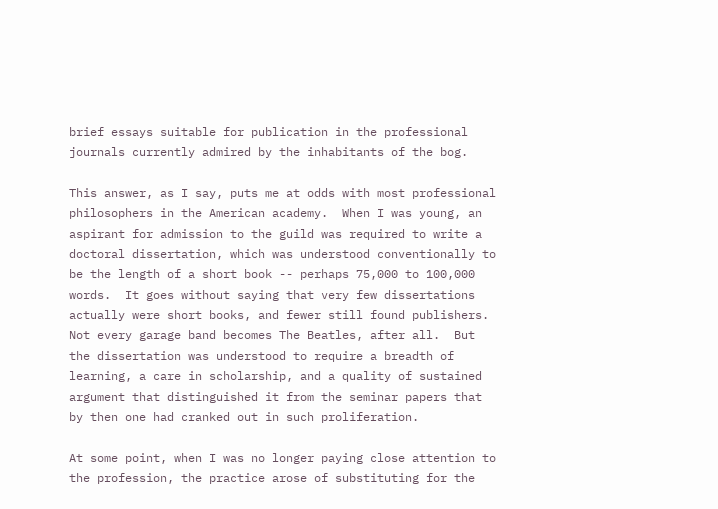brief essays suitable for publication in the professional journals currently admired by the inhabitants of the bog.

This answer, as I say, puts me at odds with most professional philosophers in the American academy.  When I was young, an aspirant for admission to the guild was required to write a doctoral dissertation, which was understood conventionally to be the length of a short book -- perhaps 75,000 to 100,000 words.  It goes without saying that very few dissertations actually were short books, and fewer still found publishers.  Not every garage band becomes The Beatles, after all.  But the dissertation was understood to require a breadth of learning, a care in scholarship, and a quality of sustained argument that distinguished it from the seminar papers that by then one had cranked out in such proliferation.

At some point, when I was no longer paying close attention to the profession, the practice arose of substituting for the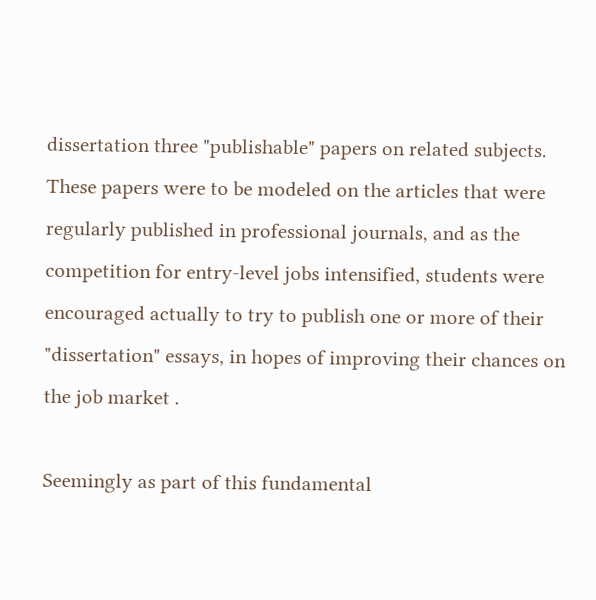dissertation three "publishable" papers on related subjects.  These papers were to be modeled on the articles that were regularly published in professional journals, and as the competition for entry-level jobs intensified, students were encouraged actually to try to publish one or more of their "dissertation" essays, in hopes of improving their chances on the job market .

Seemingly as part of this fundamental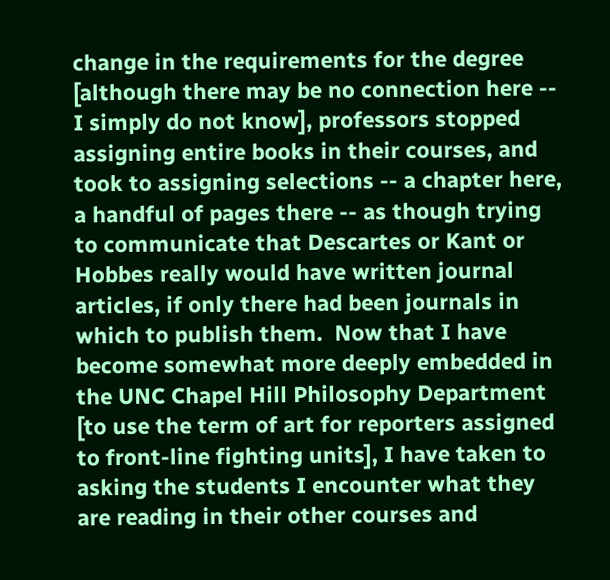change in the requirements for the degree [although there may be no connection here -- I simply do not know], professors stopped assigning entire books in their courses, and took to assigning selections -- a chapter here, a handful of pages there -- as though trying to communicate that Descartes or Kant or Hobbes really would have written journal articles, if only there had been journals in which to publish them.  Now that I have become somewhat more deeply embedded in the UNC Chapel Hill Philosophy Department [to use the term of art for reporters assigned to front-line fighting units], I have taken to asking the students I encounter what they are reading in their other courses and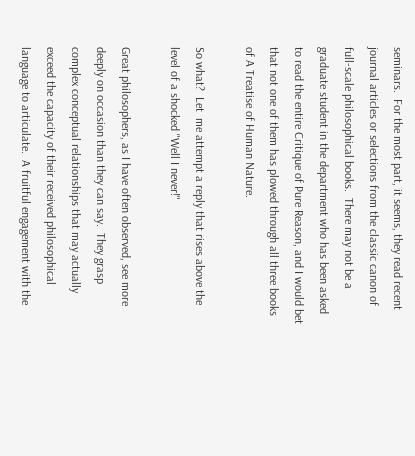seminars.  For the most part, it seems, they read recent journal articles or selections from the classic canon of full-scale philosophical books.  There may not be a graduate student in the department who has been asked to read the entire Critique of Pure Reason, and I would bet that not one of them has plowed through all three books of A Treatise of Human Nature.

So what?  Let  me attempt a reply that rises above the level of a shocked "Well I never!"

Great philosophers, as I have often observed, see more deeply on occasion than they can say.  They grasp complex conceptual relationships that may actually exceed the capacity of their received philosophical language to articulate.  A fruitful engagement with the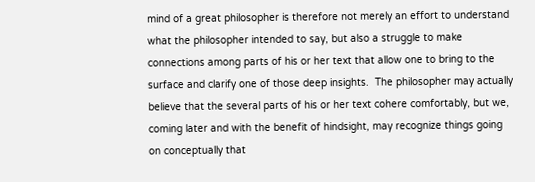mind of a great philosopher is therefore not merely an effort to understand what the philosopher intended to say, but also a struggle to make connections among parts of his or her text that allow one to bring to the surface and clarify one of those deep insights.  The philosopher may actually believe that the several parts of his or her text cohere comfortably, but we, coming later and with the benefit of hindsight, may recognize things going on conceptually that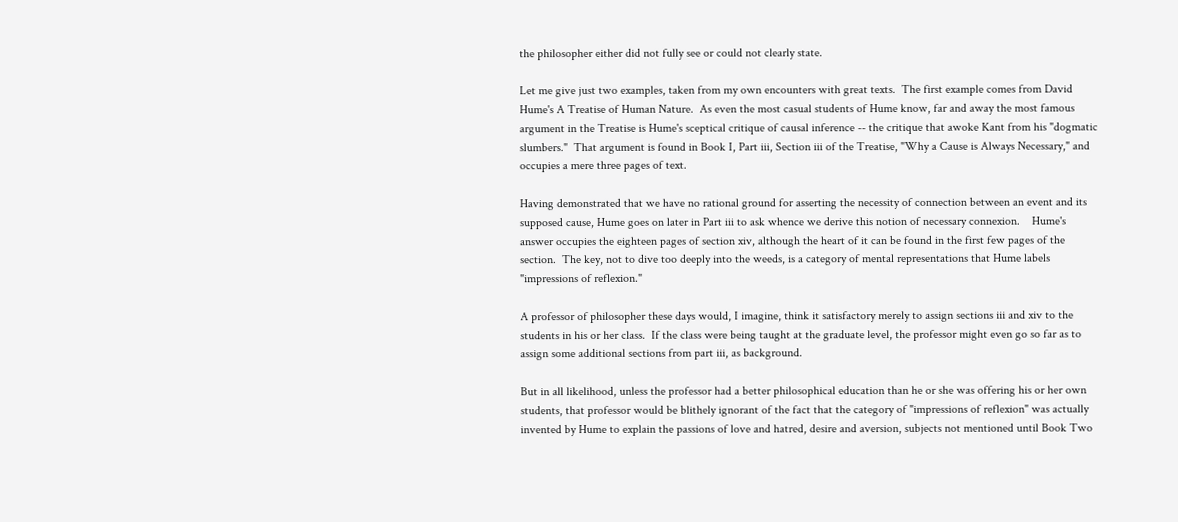the philosopher either did not fully see or could not clearly state.

Let me give just two examples, taken from my own encounters with great texts.  The first example comes from David Hume's A Treatise of Human Nature.  As even the most casual students of Hume know, far and away the most famous argument in the Treatise is Hume's sceptical critique of causal inference -- the critique that awoke Kant from his "dogmatic slumbers."  That argument is found in Book I, Part iii, Section iii of the Treatise, "Why a Cause is Always Necessary," and occupies a mere three pages of text.

Having demonstrated that we have no rational ground for asserting the necessity of connection between an event and its supposed cause, Hume goes on later in Part iii to ask whence we derive this notion of necessary connexion.    Hume's answer occupies the eighteen pages of section xiv, although the heart of it can be found in the first few pages of the section.  The key, not to dive too deeply into the weeds, is a category of mental representations that Hume labels "impressions of reflexion."

A professor of philosopher these days would, I imagine, think it satisfactory merely to assign sections iii and xiv to the students in his or her class.  If the class were being taught at the graduate level, the professor might even go so far as to assign some additional sections from part iii, as background.

But in all likelihood, unless the professor had a better philosophical education than he or she was offering his or her own students, that professor would be blithely ignorant of the fact that the category of "impressions of reflexion" was actually invented by Hume to explain the passions of love and hatred, desire and aversion, subjects not mentioned until Book Two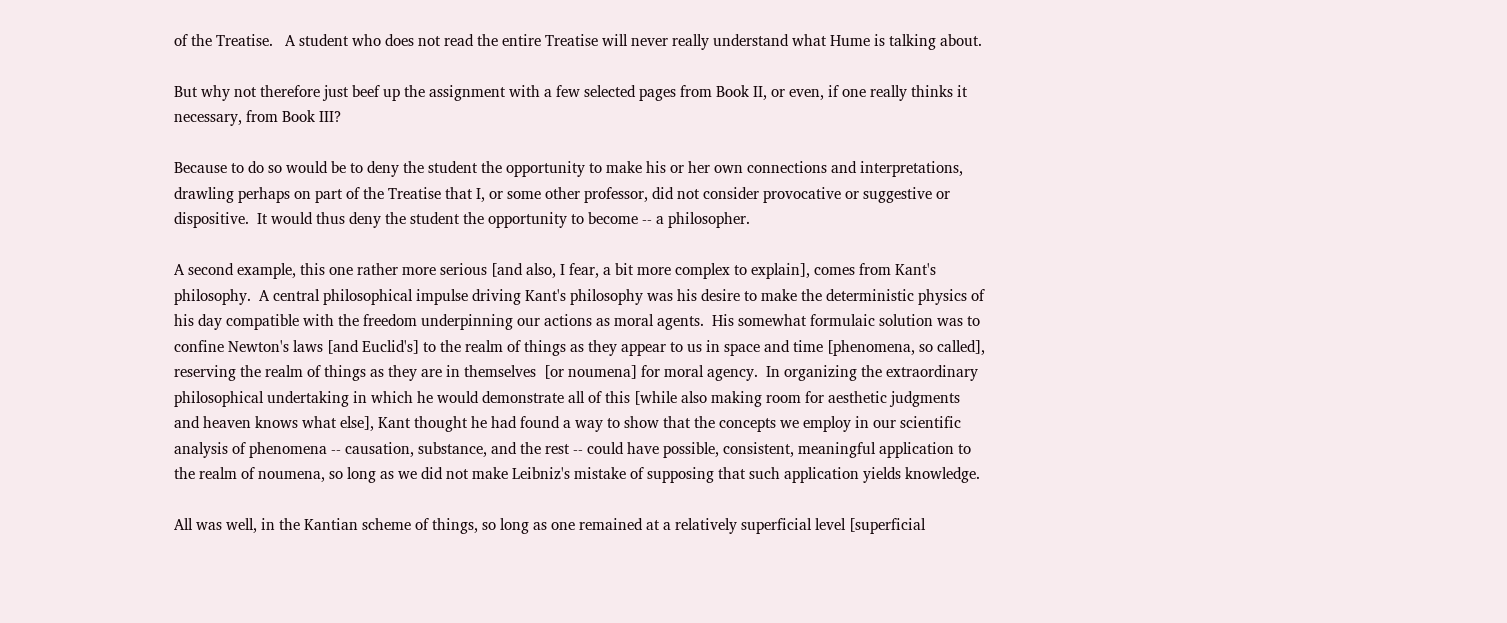of the Treatise.   A student who does not read the entire Treatise will never really understand what Hume is talking about.

But why not therefore just beef up the assignment with a few selected pages from Book II, or even, if one really thinks it necessary, from Book III?

Because to do so would be to deny the student the opportunity to make his or her own connections and interpretations, drawling perhaps on part of the Treatise that I, or some other professor, did not consider provocative or suggestive or dispositive.  It would thus deny the student the opportunity to become -- a philosopher.

A second example, this one rather more serious [and also, I fear, a bit more complex to explain], comes from Kant's philosophy.  A central philosophical impulse driving Kant's philosophy was his desire to make the deterministic physics of his day compatible with the freedom underpinning our actions as moral agents.  His somewhat formulaic solution was to confine Newton's laws [and Euclid's] to the realm of things as they appear to us in space and time [phenomena, so called], reserving the realm of things as they are in themselves  [or noumena] for moral agency.  In organizing the extraordinary philosophical undertaking in which he would demonstrate all of this [while also making room for aesthetic judgments and heaven knows what else], Kant thought he had found a way to show that the concepts we employ in our scientific analysis of phenomena -- causation, substance, and the rest -- could have possible, consistent, meaningful application to the realm of noumena, so long as we did not make Leibniz's mistake of supposing that such application yields knowledge.

All was well, in the Kantian scheme of things, so long as one remained at a relatively superficial level [superficial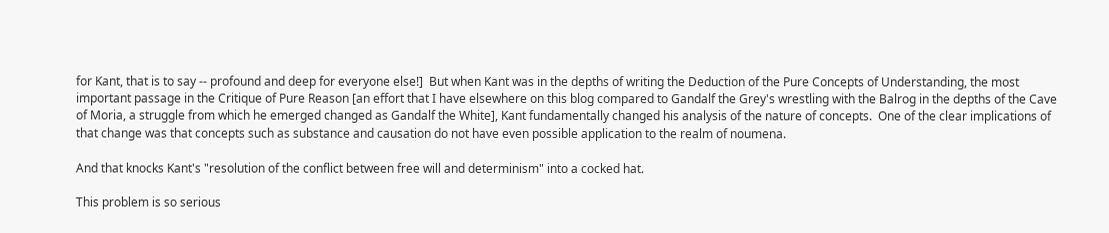for Kant, that is to say -- profound and deep for everyone else!]  But when Kant was in the depths of writing the Deduction of the Pure Concepts of Understanding, the most important passage in the Critique of Pure Reason [an effort that I have elsewhere on this blog compared to Gandalf the Grey's wrestling with the Balrog in the depths of the Cave of Moria, a struggle from which he emerged changed as Gandalf the White], Kant fundamentally changed his analysis of the nature of concepts.  One of the clear implications of that change was that concepts such as substance and causation do not have even possible application to the realm of noumena.

And that knocks Kant's "resolution of the conflict between free will and determinism" into a cocked hat.

This problem is so serious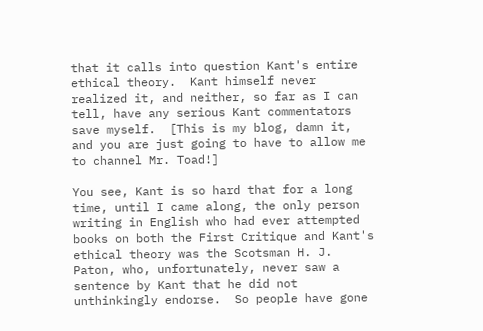that it calls into question Kant's entire ethical theory.  Kant himself never realized it, and neither, so far as I can tell, have any serious Kant commentators save myself.  [This is my blog, damn it, and you are just going to have to allow me to channel Mr. Toad!]

You see, Kant is so hard that for a long time, until I came along, the only person writing in English who had ever attempted books on both the First Critique and Kant's ethical theory was the Scotsman H. J. Paton, who, unfortunately, never saw a sentence by Kant that he did not unthinkingly endorse.  So people have gone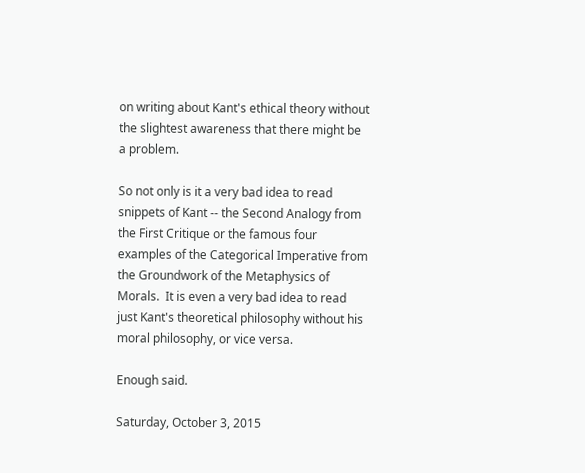on writing about Kant's ethical theory without the slightest awareness that there might be a problem.

So not only is it a very bad idea to read snippets of Kant -- the Second Analogy from the First Critique or the famous four examples of the Categorical Imperative from the Groundwork of the Metaphysics of Morals.  It is even a very bad idea to read just Kant's theoretical philosophy without his moral philosophy, or vice versa.

Enough said.

Saturday, October 3, 2015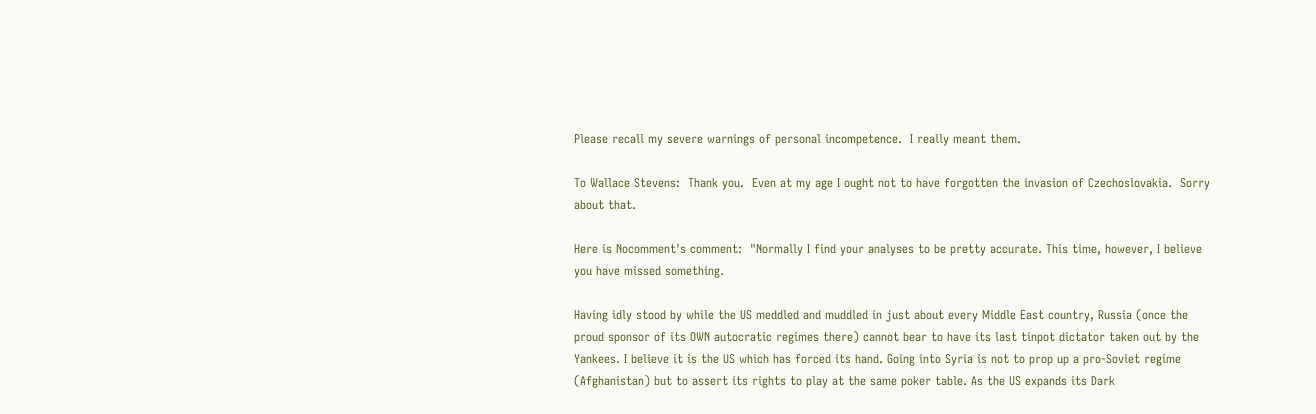Please recall my severe warnings of personal incompetence.  I really meant them.

To Wallace Stevens:  Thank you.  Even at my age I ought not to have forgotten the invasion of Czechoslovakia.  Sorry about that.

Here is Nocomment's comment:  "Normally I find your analyses to be pretty accurate. This time, however, I believe you have missed something.

Having idly stood by while the US meddled and muddled in just about every Middle East country, Russia (once the proud sponsor of its OWN autocratic regimes there) cannot bear to have its last tinpot dictator taken out by the Yankees. I believe it is the US which has forced its hand. Going into Syria is not to prop up a pro-Soviet regime (Afghanistan) but to assert its rights to play at the same poker table. As the US expands its Dark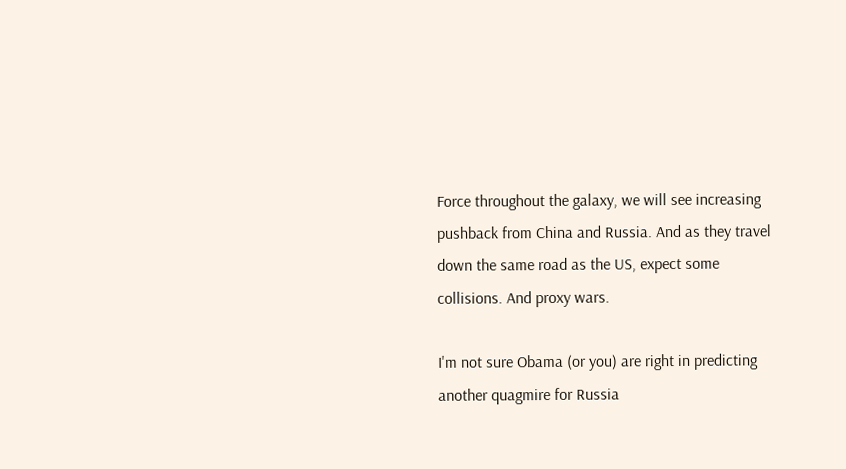Force throughout the galaxy, we will see increasing pushback from China and Russia. And as they travel down the same road as the US, expect some collisions. And proxy wars.

I'm not sure Obama (or you) are right in predicting another quagmire for Russia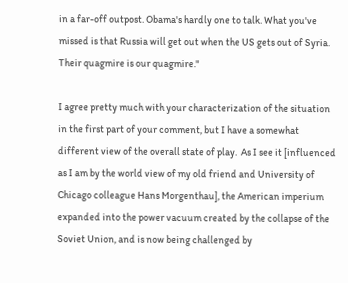in a far-off outpost. Obama's hardly one to talk. What you've missed is that Russia will get out when the US gets out of Syria. Their quagmire is our quagmire."

I agree pretty much with your characterization of the situation in the first part of your comment, but I have a somewhat different view of the overall state of play.  As I see it [influenced as I am by the world view of my old friend and University of Chicago colleague Hans Morgenthau], the American imperium expanded into the power vacuum created by the collapse of the Soviet Union, and is now being challenged by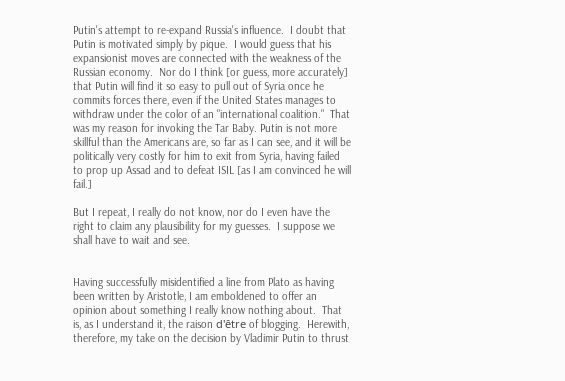Putin's attempt to re-expand Russia's influence.  I doubt that Putin is motivated simply by pique.  I would guess that his expansionist moves are connected with the weakness of the Russian economy.  Nor do I think [or guess, more accurately] that Putin will find it so easy to pull out of Syria once he commits forces there, even if the United States manages to withdraw under the color of an "international coalition."  That was my reason for invoking the Tar Baby. Putin is not more skillful than the Americans are, so far as I can see, and it will be politically very costly for him to exit from Syria, having failed to prop up Assad and to defeat ISIL [as I am convinced he will fail.]

But I repeat, I really do not know, nor do I even have the right to claim any plausibility for my guesses.  I suppose we shall have to wait and see.


Having successfully misidentified a line from Plato as having been written by Aristotle, I am emboldened to offer an opinion about something I really know nothing about.  That is, as I understand it, the raison d'ȇtre of blogging.  Herewith, therefore, my take on the decision by Vladimir Putin to thrust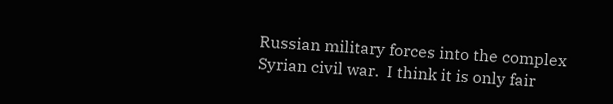Russian military forces into the complex Syrian civil war.  I think it is only fair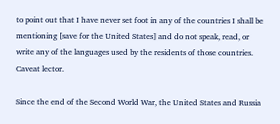to point out that I have never set foot in any of the countries I shall be mentioning [save for the United States] and do not speak, read, or write any of the languages used by the residents of those countries.  Caveat lector.

Since the end of the Second World War, the United States and Russia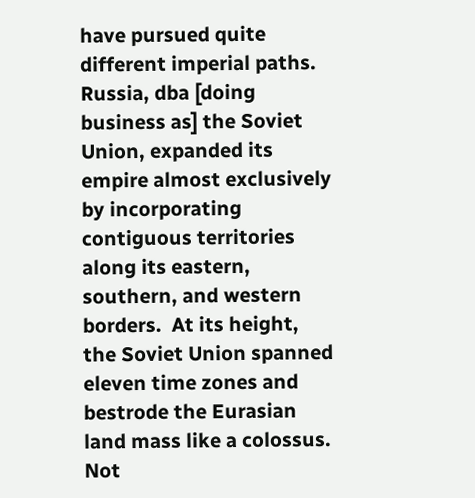have pursued quite different imperial paths.  Russia, dba [doing business as] the Soviet Union, expanded its empire almost exclusively by incorporating contiguous territories along its eastern, southern, and western borders.  At its height, the Soviet Union spanned eleven time zones and bestrode the Eurasian land mass like a colossus.  Not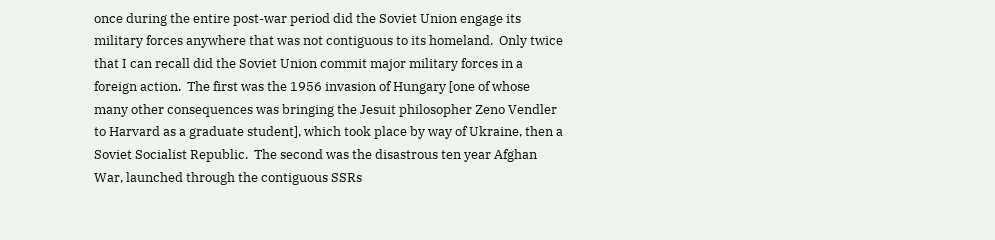once during the entire post-war period did the Soviet Union engage its military forces anywhere that was not contiguous to its homeland.  Only twice that I can recall did the Soviet Union commit major military forces in a foreign action.  The first was the 1956 invasion of Hungary [one of whose many other consequences was bringing the Jesuit philosopher Zeno Vendler to Harvard as a graduate student], which took place by way of Ukraine, then a Soviet Socialist Republic.  The second was the disastrous ten year Afghan War, launched through the contiguous SSRs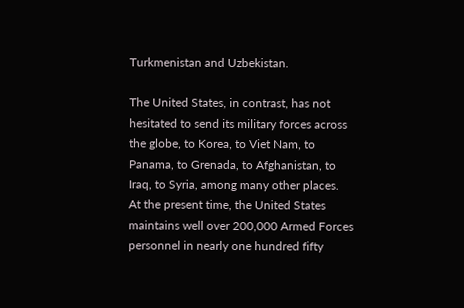Turkmenistan and Uzbekistan.

The United States, in contrast, has not hesitated to send its military forces across the globe, to Korea, to Viet Nam, to Panama, to Grenada, to Afghanistan, to Iraq, to Syria, among many other places.  At the present time, the United States maintains well over 200,000 Armed Forces personnel in nearly one hundred fifty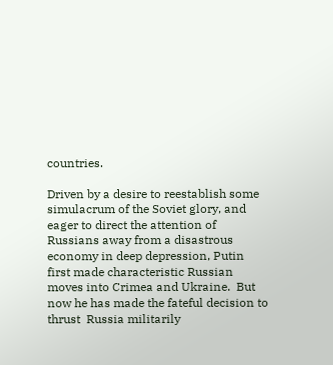countries.

Driven by a desire to reestablish some simulacrum of the Soviet glory, and eager to direct the attention of Russians away from a disastrous economy in deep depression, Putin first made characteristic Russian moves into Crimea and Ukraine.  But now he has made the fateful decision to thrust  Russia militarily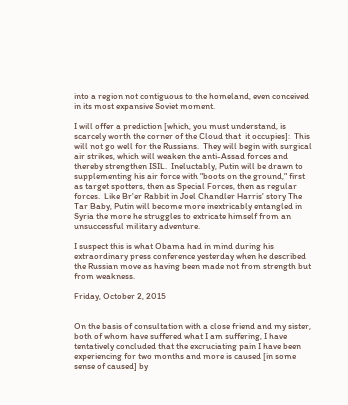into a region not contiguous to the homeland, even conceived in its most expansive Soviet moment.

I will offer a prediction [which, you must understand, is scarcely worth the corner of the Cloud that  it occupies]:  This will not go well for the Russians.  They will begin with surgical air strikes, which will weaken the anti-Assad forces and thereby strengthen ISIL.  Ineluctably, Putin will be drawn to supplementing his air force with "boots on the ground," first as target spotters, then as Special Forces, then as regular forces.  Like Br'er Rabbit in Joel Chandler Harris' story The Tar Baby, Putin will become more inextricably entangled in Syria the more he struggles to extricate himself from an unsuccessful military adventure.

I suspect this is what Obama had in mind during his extraordinary press conference yesterday when he described the Russian move as having been made not from strength but from weakness.

Friday, October 2, 2015


On the basis of consultation with a close friend and my sister, both of whom have suffered what I am suffering, I have tentatively concluded that the excruciating pain I have been experiencing for two months and more is caused [in some sense of caused] by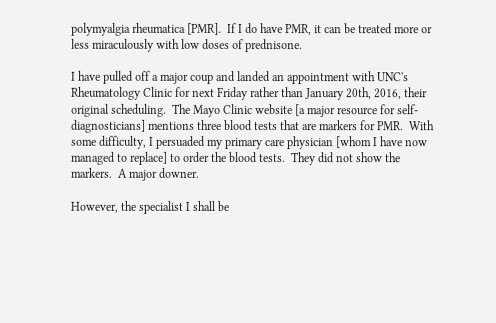polymyalgia rheumatica [PMR].  If I do have PMR, it can be treated more or less miraculously with low doses of prednisone.

I have pulled off a major coup and landed an appointment with UNC's Rheumatology Clinic for next Friday rather than January 20th, 2016, their original scheduling.  The Mayo Clinic website [a major resource for self-diagnosticians] mentions three blood tests that are markers for PMR.  With some difficulty, I persuaded my primary care physician [whom I have now managed to replace] to order the blood tests.  They did not show the markers.  A major downer.

However, the specialist I shall be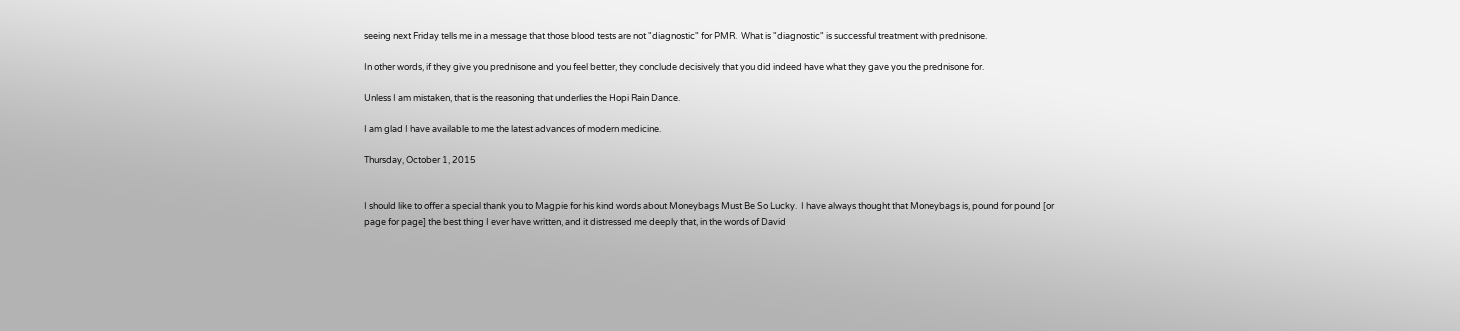seeing next Friday tells me in a message that those blood tests are not "diagnostic" for PMR.  What is "diagnostic" is successful treatment with prednisone.

In other words, if they give you prednisone and you feel better, they conclude decisively that you did indeed have what they gave you the prednisone for.

Unless I am mistaken, that is the reasoning that underlies the Hopi Rain Dance.

I am glad I have available to me the latest advances of modern medicine.

Thursday, October 1, 2015


I should like to offer a special thank you to Magpie for his kind words about Moneybags Must Be So Lucky.  I have always thought that Moneybags is, pound for pound [or page for page] the best thing I ever have written, and it distressed me deeply that, in the words of David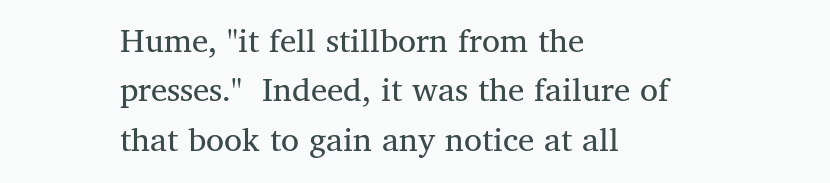Hume, "it fell stillborn from the presses."  Indeed, it was the failure of that book to gain any notice at all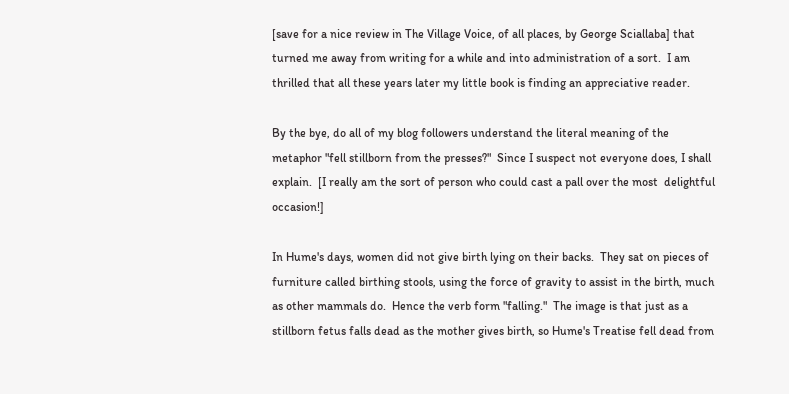[save for a nice review in The Village Voice, of all places, by George Sciallaba] that turned me away from writing for a while and into administration of a sort.  I am thrilled that all these years later my little book is finding an appreciative reader.

By the bye, do all of my blog followers understand the literal meaning of the metaphor "fell stillborn from the presses?"  Since I suspect not everyone does, I shall explain.  [I really am the sort of person who could cast a pall over the most  delightful occasion!]

In Hume's days, women did not give birth lying on their backs.  They sat on pieces of furniture called birthing stools, using the force of gravity to assist in the birth, much as other mammals do.  Hence the verb form "falling."  The image is that just as a stillborn fetus falls dead as the mother gives birth, so Hume's Treatise fell dead from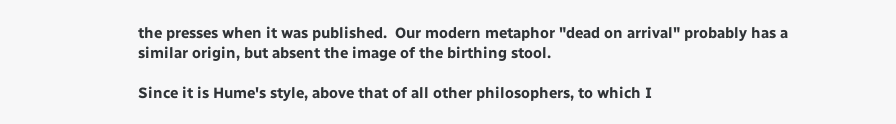the presses when it was published.  Our modern metaphor "dead on arrival" probably has a similar origin, but absent the image of the birthing stool.

Since it is Hume's style, above that of all other philosophers, to which I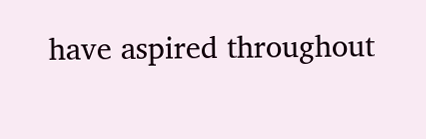have aspired throughout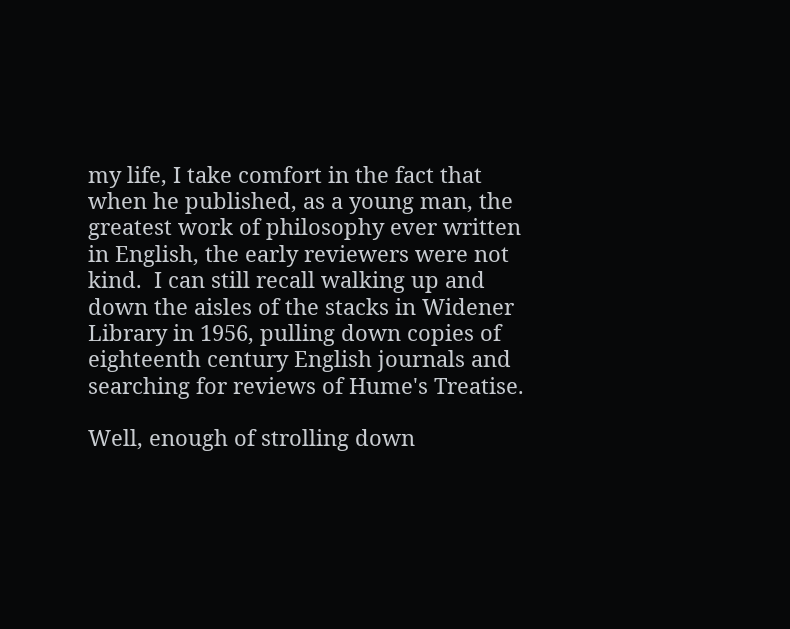my life, I take comfort in the fact that when he published, as a young man, the greatest work of philosophy ever written in English, the early reviewers were not kind.  I can still recall walking up and down the aisles of the stacks in Widener Library in 1956, pulling down copies of eighteenth century English journals and searching for reviews of Hume's Treatise.

Well, enough of strolling down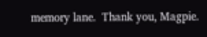memory lane.  Thank you, Magpie.